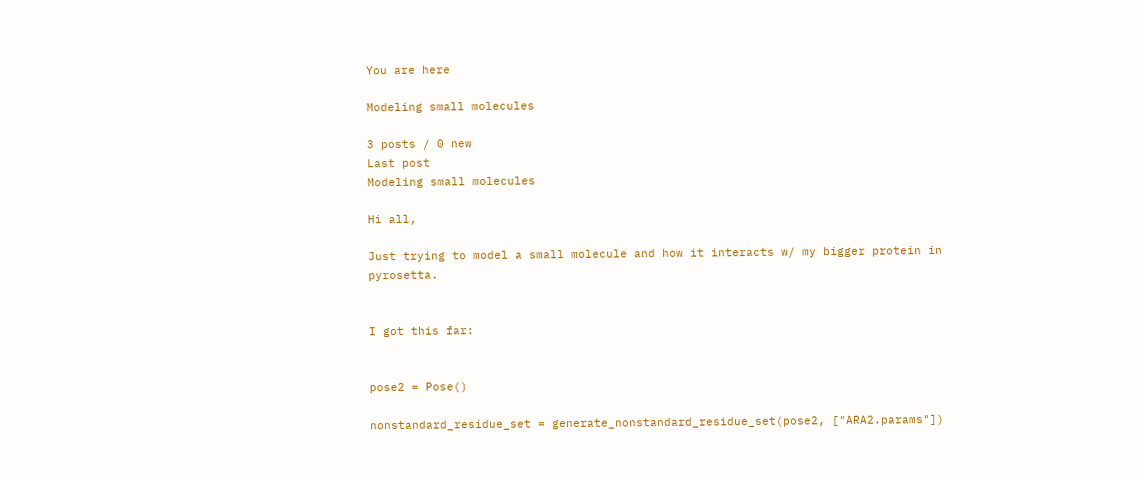You are here

Modeling small molecules

3 posts / 0 new
Last post
Modeling small molecules

Hi all,

Just trying to model a small molecule and how it interacts w/ my bigger protein in pyrosetta.


I got this far:


pose2 = Pose()

nonstandard_residue_set = generate_nonstandard_residue_set(pose2, ["ARA2.params"])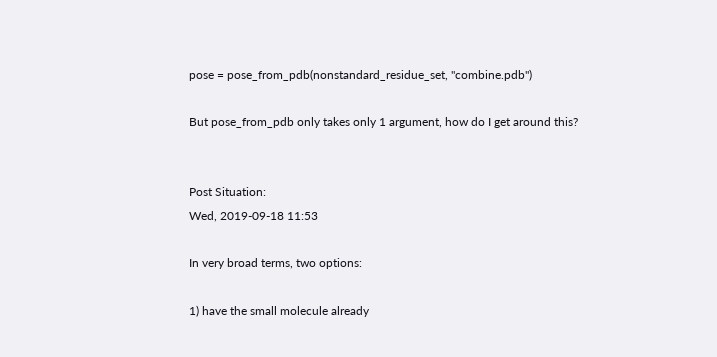pose = pose_from_pdb(nonstandard_residue_set, "combine.pdb")

But pose_from_pdb only takes only 1 argument, how do I get around this?


Post Situation:
Wed, 2019-09-18 11:53

In very broad terms, two options:

1) have the small molecule already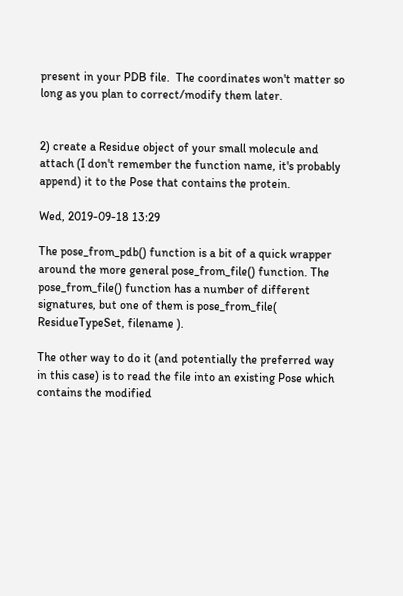present in your PDB file.  The coordinates won't matter so long as you plan to correct/modify them later.


2) create a Residue object of your small molecule and attach (I don't remember the function name, it's probably append) it to the Pose that contains the protein.

Wed, 2019-09-18 13:29

The pose_from_pdb() function is a bit of a quick wrapper around the more general pose_from_file() function. The pose_from_file() function has a number of different signatures, but one of them is pose_from_file( ResidueTypeSet, filename ).

The other way to do it (and potentially the preferred way in this case) is to read the file into an existing Pose which contains the modified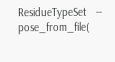ResidueTypeSet   -- pose_from_file(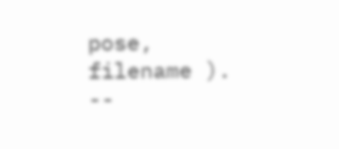pose, filename ). --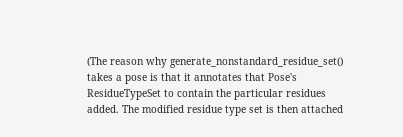(The reason why generate_nonstandard_residue_set() takes a pose is that it annotates that Pose's ResidueTypeSet to contain the particular residues added. The modified residue type set is then attached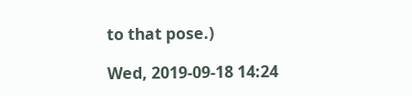to that pose.)

Wed, 2019-09-18 14:24